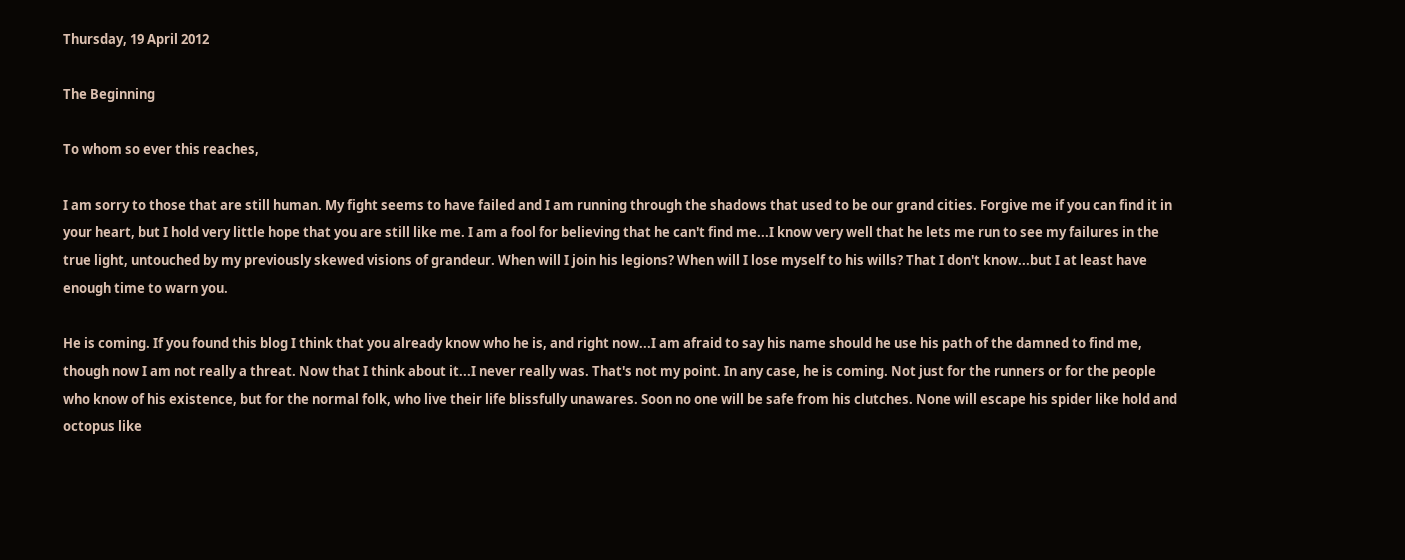Thursday, 19 April 2012

The Beginning

To whom so ever this reaches,

I am sorry to those that are still human. My fight seems to have failed and I am running through the shadows that used to be our grand cities. Forgive me if you can find it in your heart, but I hold very little hope that you are still like me. I am a fool for believing that he can't find me...I know very well that he lets me run to see my failures in the true light, untouched by my previously skewed visions of grandeur. When will I join his legions? When will I lose myself to his wills? That I don't know...but I at least have enough time to warn you.

He is coming. If you found this blog I think that you already know who he is, and right now...I am afraid to say his name should he use his path of the damned to find me, though now I am not really a threat. Now that I think about it...I never really was. That's not my point. In any case, he is coming. Not just for the runners or for the people who know of his existence, but for the normal folk, who live their life blissfully unawares. Soon no one will be safe from his clutches. None will escape his spider like hold and octopus like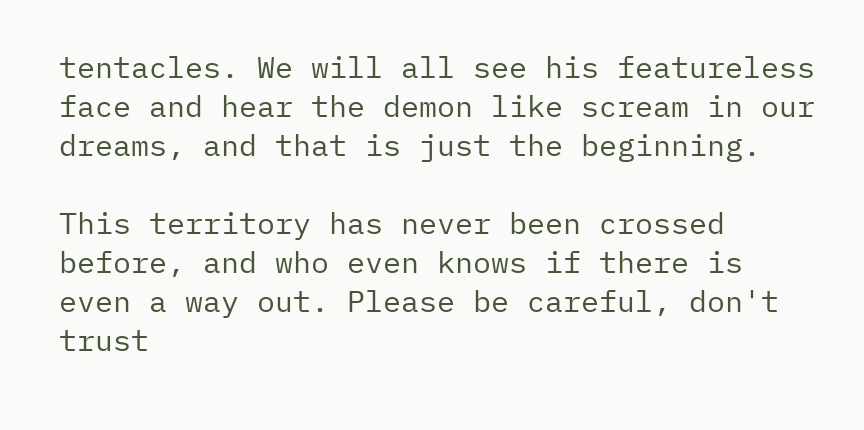tentacles. We will all see his featureless face and hear the demon like scream in our dreams, and that is just the beginning.

This territory has never been crossed before, and who even knows if there is even a way out. Please be careful, don't trust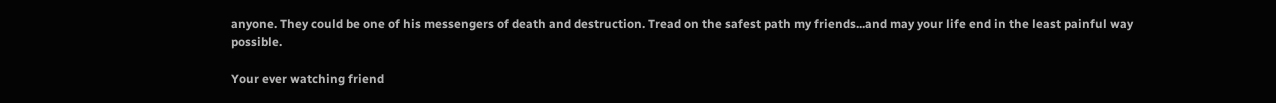anyone. They could be one of his messengers of death and destruction. Tread on the safest path my friends...and may your life end in the least painful way possible.

Your ever watching friend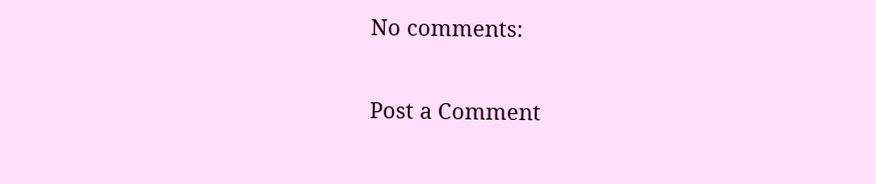No comments:

Post a Comment